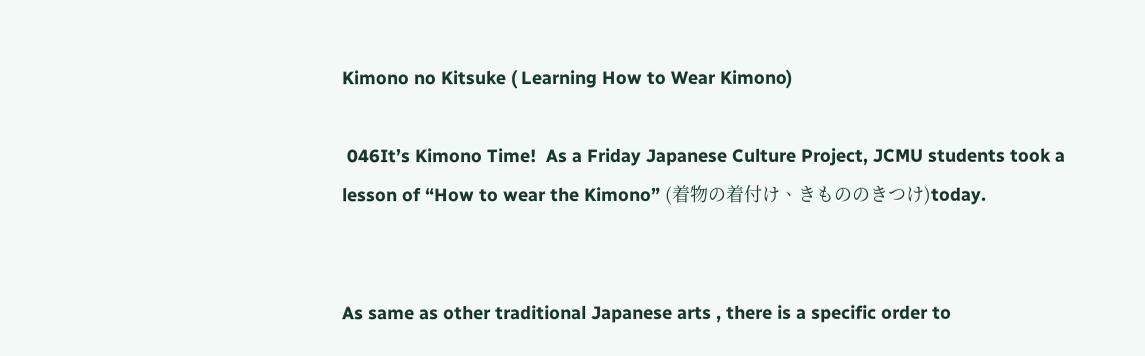Kimono no Kitsuke ( Learning How to Wear Kimono)

 046It’s Kimono Time!  As a Friday Japanese Culture Project, JCMU students took a lesson of “How to wear the Kimono” (着物の着付け、きもののきつけ)today.


As same as other traditional Japanese arts , there is a specific order to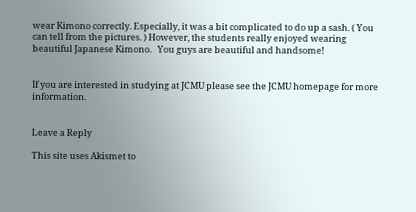wear Kimono correctly. Especially, it was a bit complicated to do up a sash. ( You can tell from the pictures. ) However, the students really enjoyed wearing beautiful Japanese Kimono.   You guys are beautiful and handsome!


If you are interested in studying at JCMU please see the JCMU homepage for more information.


Leave a Reply

This site uses Akismet to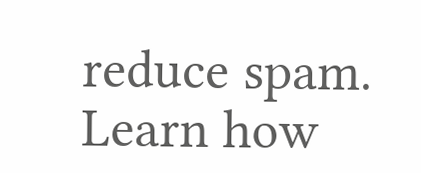reduce spam. Learn how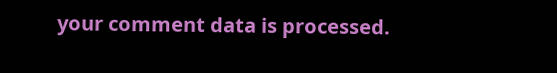your comment data is processed.